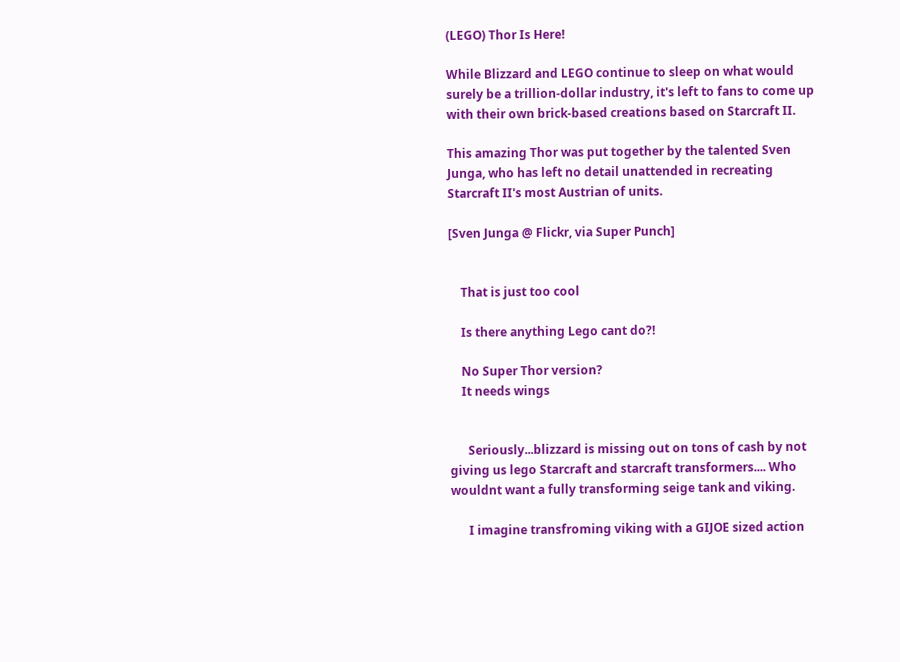(LEGO) Thor Is Here!

While Blizzard and LEGO continue to sleep on what would surely be a trillion-dollar industry, it's left to fans to come up with their own brick-based creations based on Starcraft II.

This amazing Thor was put together by the talented Sven Junga, who has left no detail unattended in recreating Starcraft II's most Austrian of units.

[Sven Junga @ Flickr, via Super Punch]


    That is just too cool

    Is there anything Lego cant do?!

    No Super Thor version?
    It needs wings


      Seriously...blizzard is missing out on tons of cash by not giving us lego Starcraft and starcraft transformers.... Who wouldnt want a fully transforming seige tank and viking.

      I imagine transfroming viking with a GIJOE sized action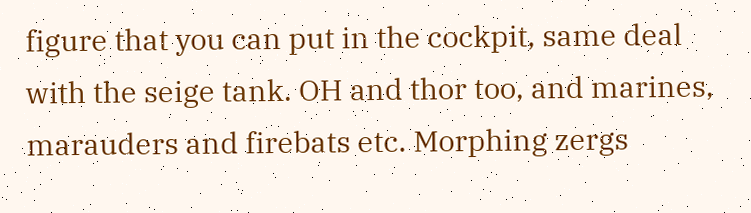figure that you can put in the cockpit, same deal with the seige tank. OH and thor too, and marines, marauders and firebats etc. Morphing zergs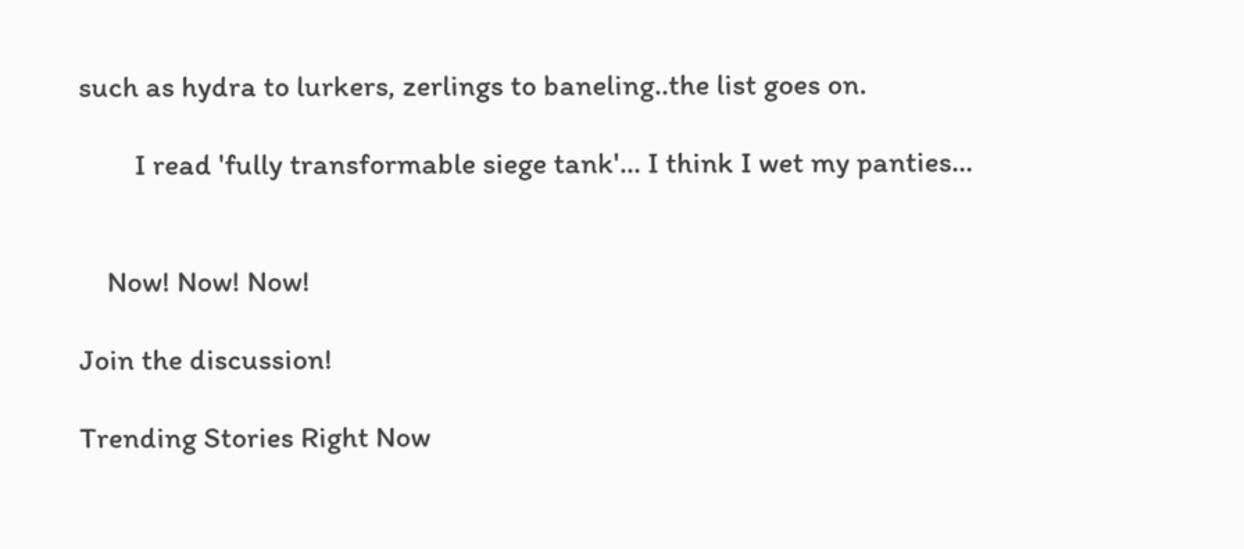such as hydra to lurkers, zerlings to baneling..the list goes on.

        I read 'fully transformable siege tank'... I think I wet my panties...


    Now! Now! Now!

Join the discussion!

Trending Stories Right Now